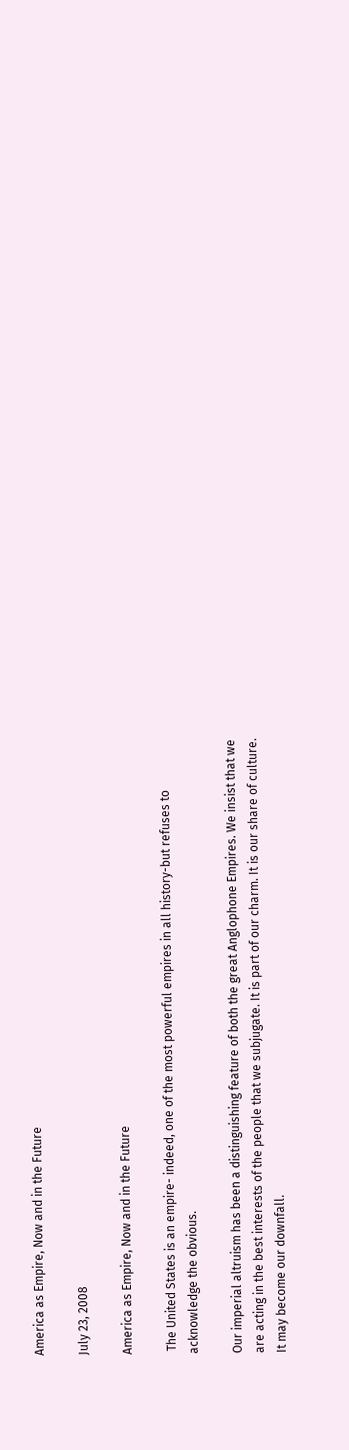America as Empire, Now and in the Future

July 23, 2008

America as Empire, Now and in the Future

 The United States is an empire- indeed, one of the most powerful empires in all history-but refuses to acknowledge the obvious.

Our imperial altruism has been a distinguishing feature of both the great Anglophone Empires. We insist that we are acting in the best interests of the people that we subjugate. It is part of our charm. It is our share of culture. It may become our downfall.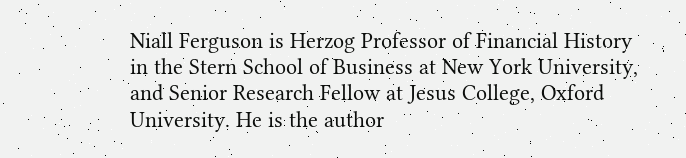Niall Ferguson is Herzog Professor of Financial History in the Stern School of Business at New York University, and Senior Research Fellow at Jesus College, Oxford University. He is the author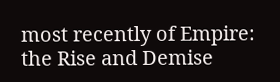most recently of Empire: the Rise and Demise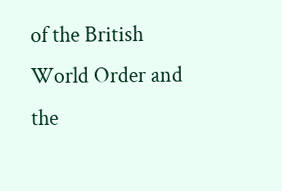of the British World Order and the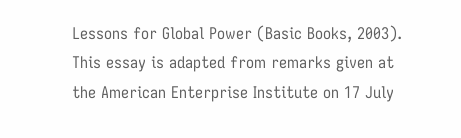Lessons for Global Power (Basic Books, 2003). This essay is adapted from remarks given at the American Enterprise Institute on 17 July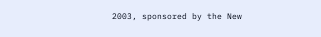2003, sponsored by the New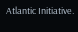Atlantic Initiative.